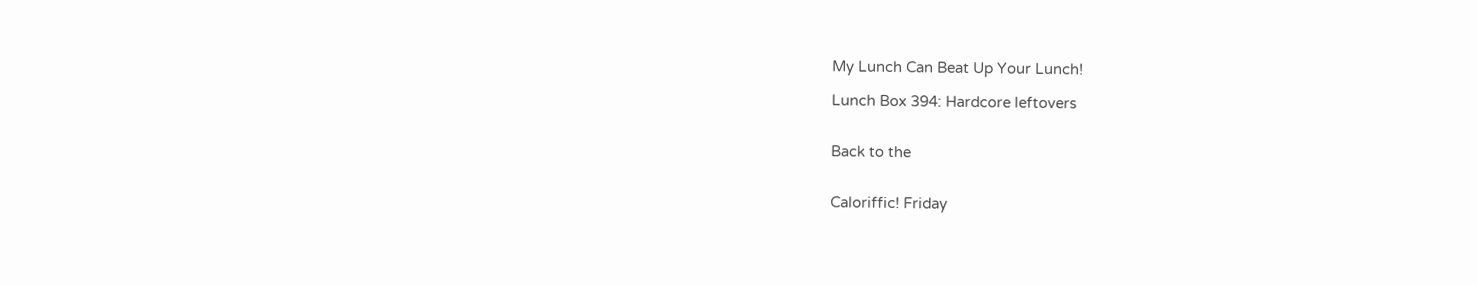My Lunch Can Beat Up Your Lunch!

Lunch Box 394: Hardcore leftovers


Back to the


Caloriffic! Friday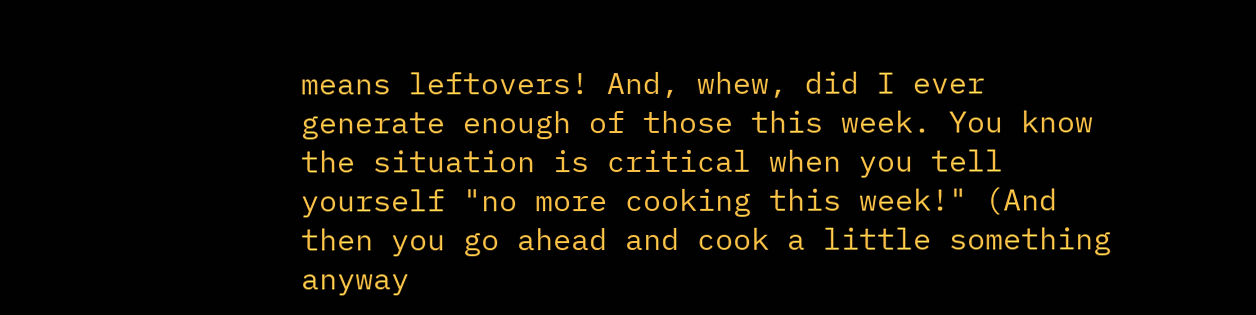means leftovers! And, whew, did I ever generate enough of those this week. You know the situation is critical when you tell yourself "no more cooking this week!" (And then you go ahead and cook a little something anyway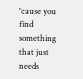'cause you find something that just needs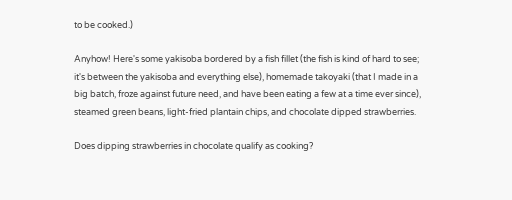to be cooked.)

Anyhow! Here's some yakisoba bordered by a fish fillet (the fish is kind of hard to see; it's between the yakisoba and everything else), homemade takoyaki (that I made in a big batch, froze against future need, and have been eating a few at a time ever since), steamed green beans, light-fried plantain chips, and chocolate dipped strawberries.

Does dipping strawberries in chocolate qualify as cooking?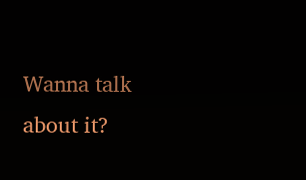Wanna talk about it?